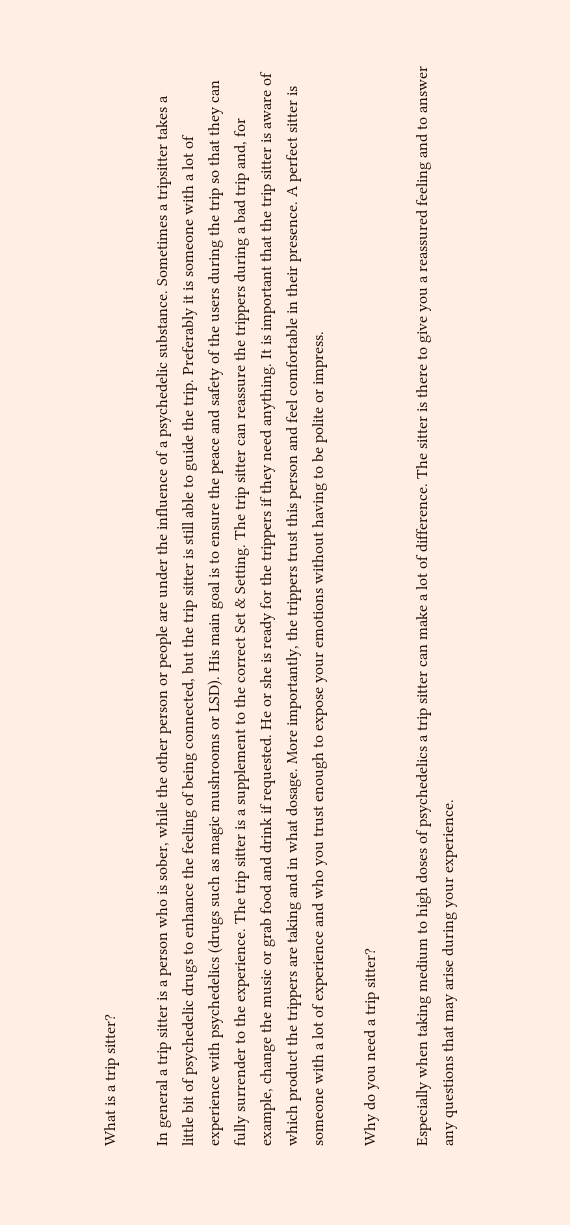What is a trip sitter?

In general a trip sitter is a person who is sober, while the other person or people are under the influence of a psychedelic substance. Sometimes a tripsitter takes a little bit of psychedelic drugs to enhance the feeling of being connected, but the trip sitter is still able to guide the trip. Preferably it is someone with a lot of experience with psychedelics (drugs such as magic mushrooms or LSD). His main goal is to ensure the peace and safety of the users during the trip so that they can fully surrender to the experience. The trip sitter is a supplement to the correct Set & Setting. The trip sitter can reassure the trippers during a bad trip and, for example, change the music or grab food and drink if requested. He or she is ready for the trippers if they need anything. It is important that the trip sitter is aware of which product the trippers are taking and in what dosage. More importantly, the trippers trust this person and feel comfortable in their presence. A perfect sitter is someone with a lot of experience and who you trust enough to expose your emotions without having to be polite or impress.

Why do you need a trip sitter?

Especially when taking medium to high doses of psychedelics a trip sitter can make a lot of difference. The sitter is there to give you a reassured feeling and to answer any questions that may arise during your experience.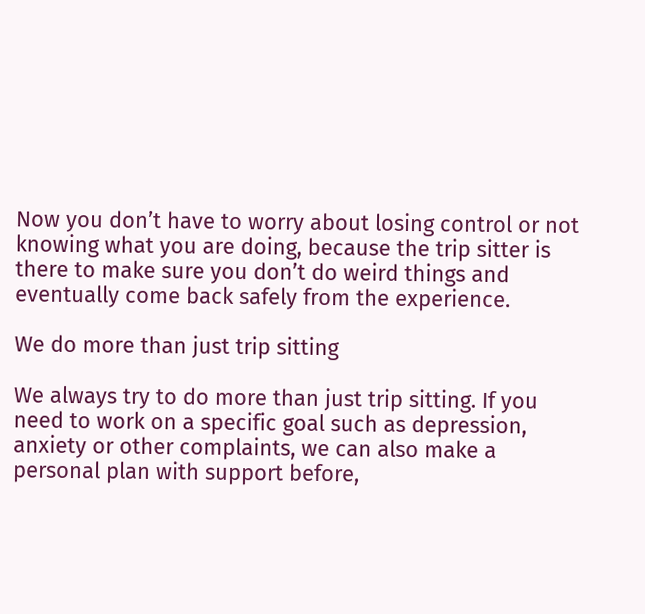Now you don’t have to worry about losing control or not knowing what you are doing, because the trip sitter is there to make sure you don’t do weird things and eventually come back safely from the experience.

We do more than just trip sitting

We always try to do more than just trip sitting. If you need to work on a specific goal such as depression, anxiety or other complaints, we can also make a personal plan with support before,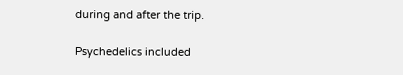during and after the trip.

Psychedelics included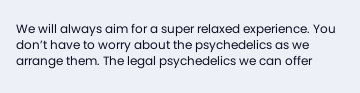We will always aim for a super relaxed experience. You don’t have to worry about the psychedelics as we arrange them. The legal psychedelics we can offer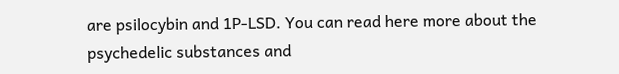are psilocybin and 1P-LSD. You can read here more about the psychedelic substances and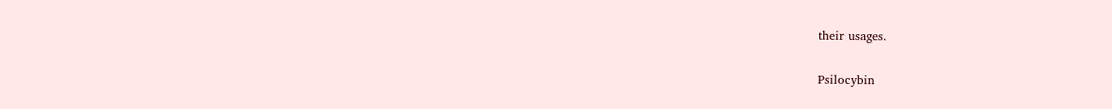their usages.

Psilocybin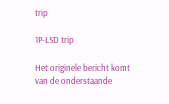trip

1P-LSD trip

Het originele bericht komt van de onderstaande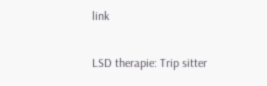link

LSD therapie: Trip sitter